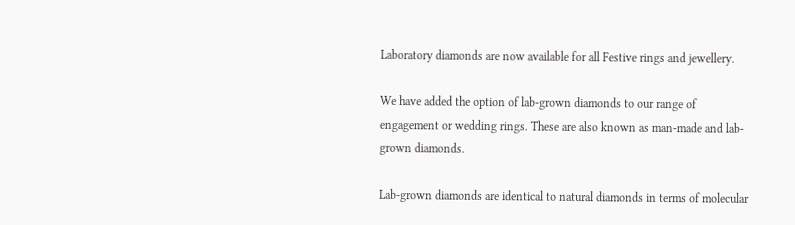Laboratory diamonds are now available for all Festive rings and jewellery.

We have added the option of lab-grown diamonds to our range of engagement or wedding rings. These are also known as man-made and lab-grown diamonds.

Lab-grown diamonds are identical to natural diamonds in terms of molecular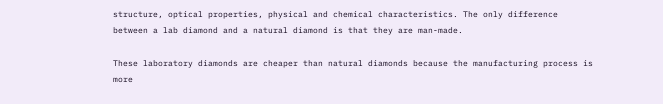structure, optical properties, physical and chemical characteristics. The only difference between a lab diamond and a natural diamond is that they are man-made.

These laboratory diamonds are cheaper than natural diamonds because the manufacturing process is more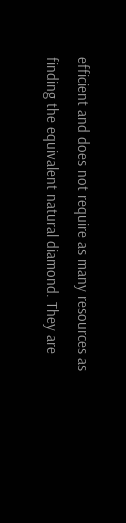efficient and does not require as many resources as finding the equivalent natural diamond. They are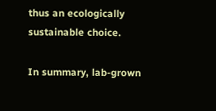thus an ecologically sustainable choice.

In summary, lab-grown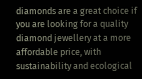diamonds are a great choice if you are looking for a quality diamond jewellery at a more affordable price, with sustainability and ecological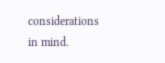considerations in mind.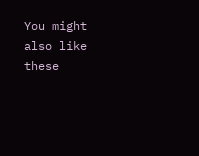You might also like these